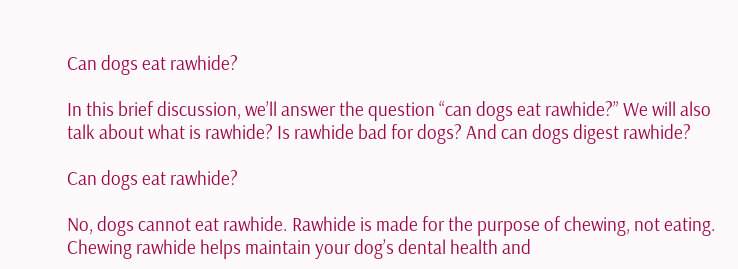Can dogs eat rawhide?

In this brief discussion, we’ll answer the question “can dogs eat rawhide?” We will also talk about what is rawhide? Is rawhide bad for dogs? And can dogs digest rawhide?

Can dogs eat rawhide?

No, dogs cannot eat rawhide. Rawhide is made for the purpose of chewing, not eating. Chewing rawhide helps maintain your dog’s dental health and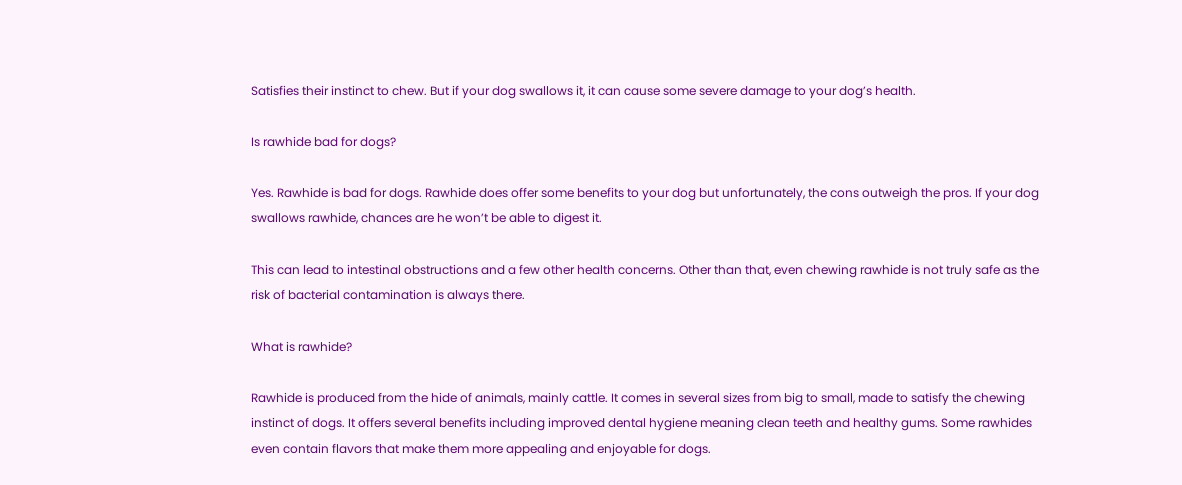Satisfies their instinct to chew. But if your dog swallows it, it can cause some severe damage to your dog’s health.

Is rawhide bad for dogs?

Yes. Rawhide is bad for dogs. Rawhide does offer some benefits to your dog but unfortunately, the cons outweigh the pros. If your dog swallows rawhide, chances are he won’t be able to digest it.

This can lead to intestinal obstructions and a few other health concerns. Other than that, even chewing rawhide is not truly safe as the risk of bacterial contamination is always there.

What is rawhide?

Rawhide is produced from the hide of animals, mainly cattle. It comes in several sizes from big to small, made to satisfy the chewing instinct of dogs. It offers several benefits including improved dental hygiene meaning clean teeth and healthy gums. Some rawhides even contain flavors that make them more appealing and enjoyable for dogs.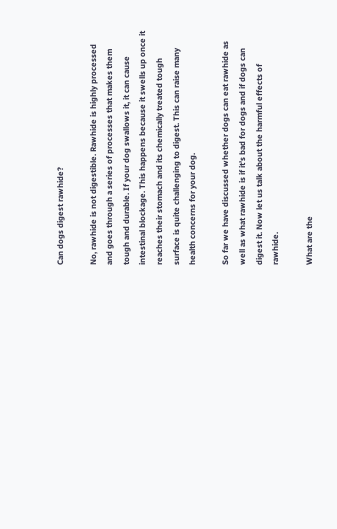Can dogs digest rawhide?

No, rawhide is not digestible. Rawhide is highly processed and goes through a series of processes that makes them tough and durable. If your dog swallows it, it can cause intestinal blockage. This happens because it swells up once it reaches their stomach and its chemically treated tough surface is quite challenging to digest. This can raise many health concerns for your dog.

So far we have discussed whether dogs can eat rawhide as well as what rawhide is if it’s bad for dogs and if dogs can digest it. Now let us talk about the harmful effects of rawhide.

What are the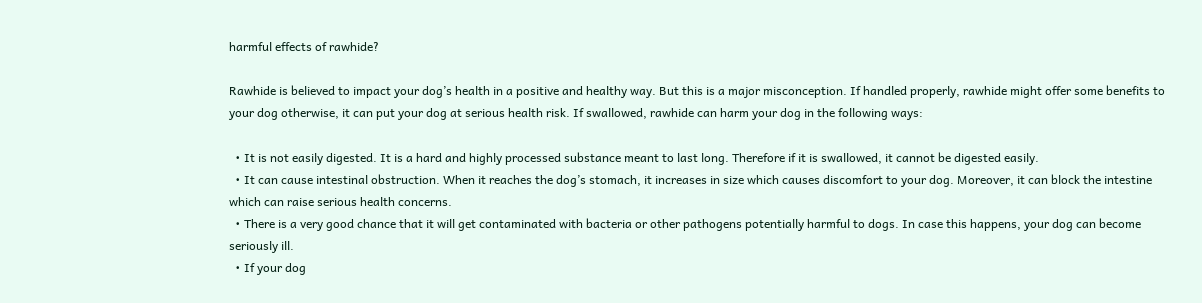harmful effects of rawhide?

Rawhide is believed to impact your dog’s health in a positive and healthy way. But this is a major misconception. If handled properly, rawhide might offer some benefits to your dog otherwise, it can put your dog at serious health risk. If swallowed, rawhide can harm your dog in the following ways:

  • It is not easily digested. It is a hard and highly processed substance meant to last long. Therefore if it is swallowed, it cannot be digested easily.
  • It can cause intestinal obstruction. When it reaches the dog’s stomach, it increases in size which causes discomfort to your dog. Moreover, it can block the intestine which can raise serious health concerns.
  • There is a very good chance that it will get contaminated with bacteria or other pathogens potentially harmful to dogs. In case this happens, your dog can become seriously ill.
  • If your dog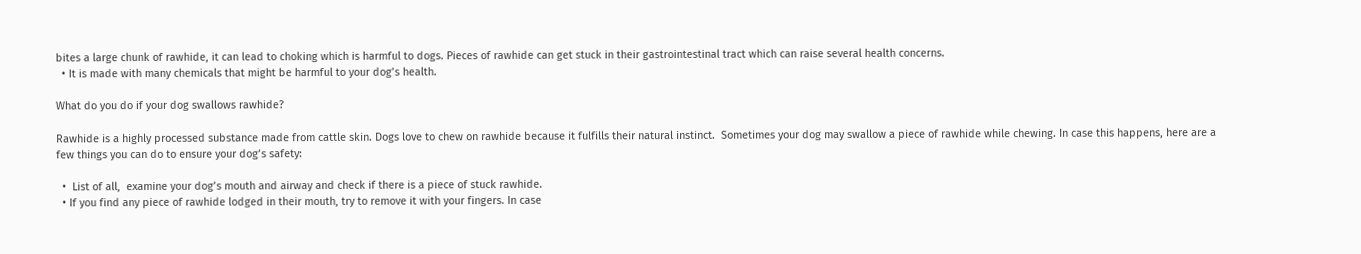bites a large chunk of rawhide, it can lead to choking which is harmful to dogs. Pieces of rawhide can get stuck in their gastrointestinal tract which can raise several health concerns.
  • It is made with many chemicals that might be harmful to your dog’s health.

What do you do if your dog swallows rawhide?

Rawhide is a highly processed substance made from cattle skin. Dogs love to chew on rawhide because it fulfills their natural instinct.  Sometimes your dog may swallow a piece of rawhide while chewing. In case this happens, here are a few things you can do to ensure your dog’s safety:

  •  List of all,  examine your dog’s mouth and airway and check if there is a piece of stuck rawhide.
  • If you find any piece of rawhide lodged in their mouth, try to remove it with your fingers. In case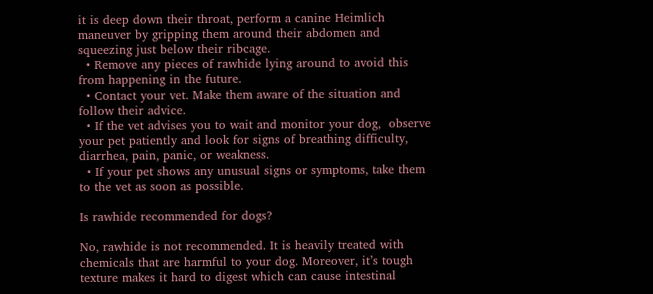it is deep down their throat, perform a canine Heimlich maneuver by gripping them around their abdomen and squeezing just below their ribcage.
  • Remove any pieces of rawhide lying around to avoid this from happening in the future.
  • Contact your vet. Make them aware of the situation and follow their advice.
  • If the vet advises you to wait and monitor your dog,  observe your pet patiently and look for signs of breathing difficulty, diarrhea, pain, panic, or weakness.
  • If your pet shows any unusual signs or symptoms, take them to the vet as soon as possible.

Is rawhide recommended for dogs?

No, rawhide is not recommended. It is heavily treated with chemicals that are harmful to your dog. Moreover, it’s tough texture makes it hard to digest which can cause intestinal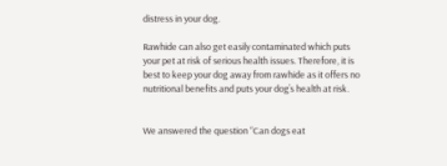distress in your dog.

Rawhide can also get easily contaminated which puts your pet at risk of serious health issues. Therefore, it is best to keep your dog away from rawhide as it offers no nutritional benefits and puts your dog’s health at risk.


We answered the question “Can dogs eat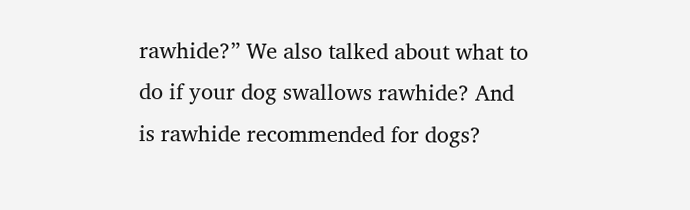rawhide?” We also talked about what to do if your dog swallows rawhide? And is rawhide recommended for dogs?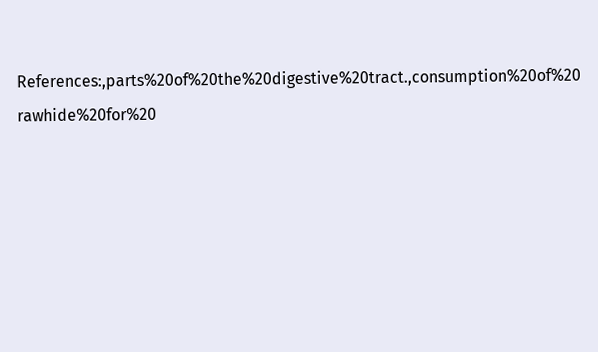References:,parts%20of%20the%20digestive%20tract.,consumption%20of%20 rawhide%20for%20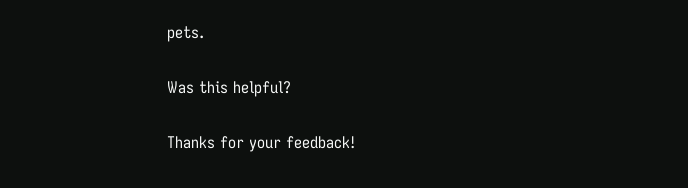pets.

Was this helpful?

Thanks for your feedback!